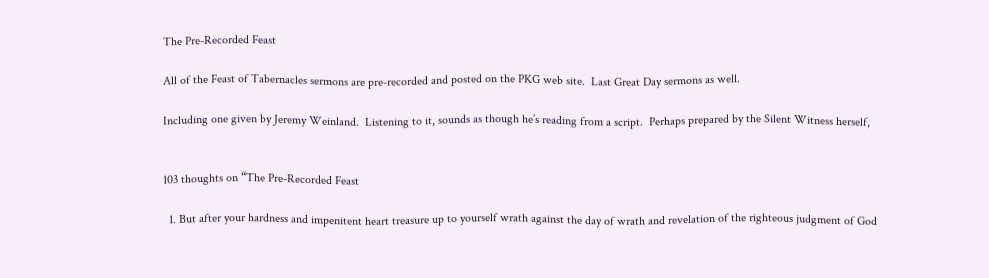The Pre-Recorded Feast

All of the Feast of Tabernacles sermons are pre-recorded and posted on the PKG web site.  Last Great Day sermons as well.

Including one given by Jeremy Weinland.  Listening to it, sounds as though he’s reading from a script.  Perhaps prepared by the Silent Witness herself,


103 thoughts on “The Pre-Recorded Feast

  1. But after your hardness and impenitent heart treasure up to yourself wrath against the day of wrath and revelation of the righteous judgment of God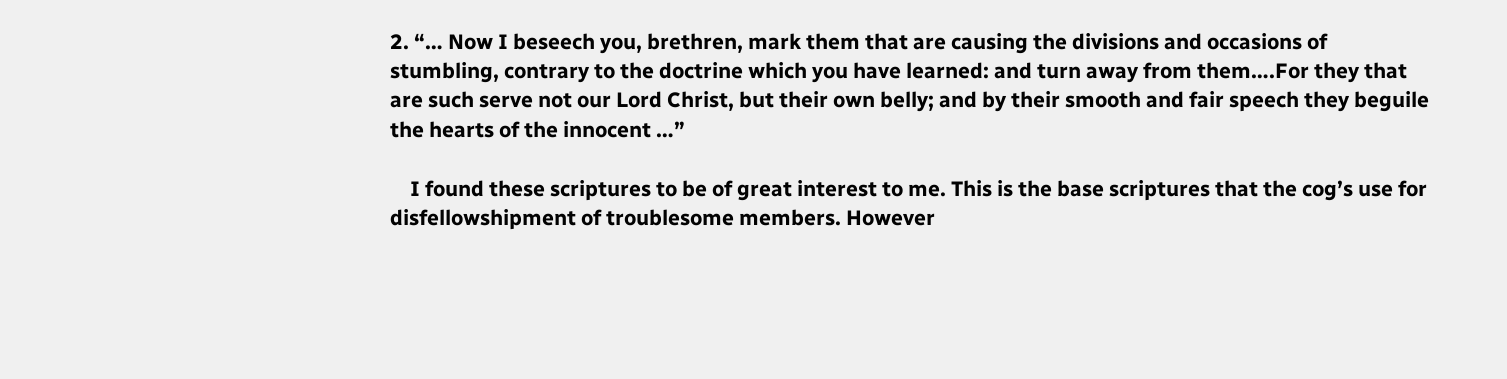2. “… Now I beseech you, brethren, mark them that are causing the divisions and occasions of stumbling, contrary to the doctrine which you have learned: and turn away from them….For they that are such serve not our Lord Christ, but their own belly; and by their smooth and fair speech they beguile the hearts of the innocent …”

    I found these scriptures to be of great interest to me. This is the base scriptures that the cog’s use for disfellowshipment of troublesome members. However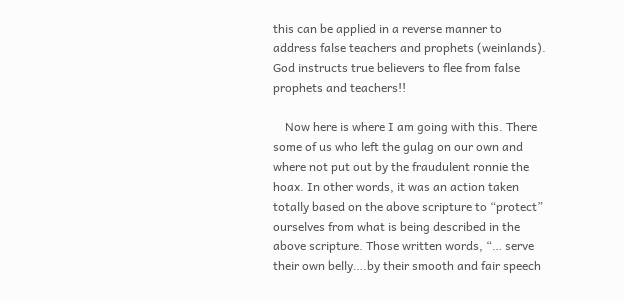this can be applied in a reverse manner to address false teachers and prophets (weinlands). God instructs true believers to flee from false prophets and teachers!!

    Now here is where I am going with this. There some of us who left the gulag on our own and where not put out by the fraudulent ronnie the hoax. In other words, it was an action taken totally based on the above scripture to “protect” ourselves from what is being described in the above scripture. Those written words, “… serve their own belly….by their smooth and fair speech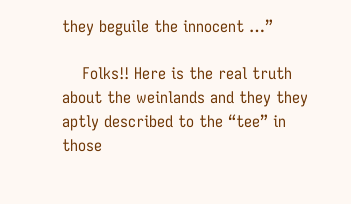they beguile the innocent …”

    Folks!! Here is the real truth about the weinlands and they they aptly described to the “tee” in those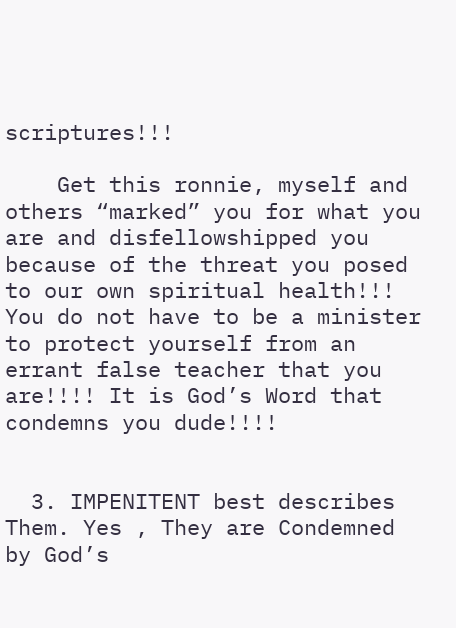scriptures!!!

    Get this ronnie, myself and others “marked” you for what you are and disfellowshipped you because of the threat you posed to our own spiritual health!!! You do not have to be a minister to protect yourself from an errant false teacher that you are!!!! It is God’s Word that condemns you dude!!!!


  3. IMPENITENT best describes Them. Yes , They are Condemned by God’s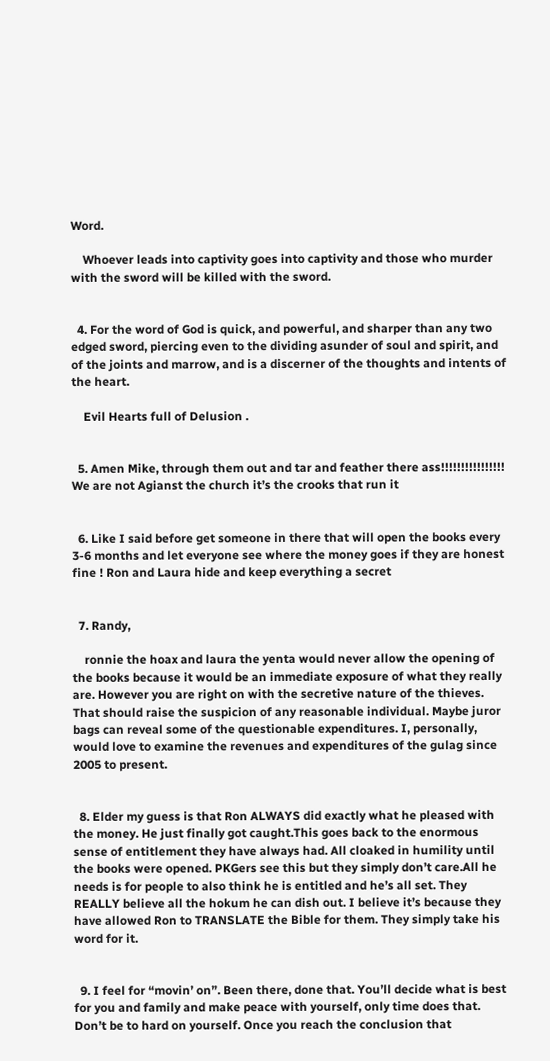Word.

    Whoever leads into captivity goes into captivity and those who murder with the sword will be killed with the sword.


  4. For the word of God is quick, and powerful, and sharper than any two edged sword, piercing even to the dividing asunder of soul and spirit, and of the joints and marrow, and is a discerner of the thoughts and intents of the heart.

    Evil Hearts full of Delusion .


  5. Amen Mike, through them out and tar and feather there ass!!!!!!!!!!!!!!!! We are not Agianst the church it’s the crooks that run it


  6. Like I said before get someone in there that will open the books every 3-6 months and let everyone see where the money goes if they are honest fine ! Ron and Laura hide and keep everything a secret


  7. Randy,

    ronnie the hoax and laura the yenta would never allow the opening of the books because it would be an immediate exposure of what they really are. However you are right on with the secretive nature of the thieves. That should raise the suspicion of any reasonable individual. Maybe juror bags can reveal some of the questionable expenditures. I, personally, would love to examine the revenues and expenditures of the gulag since 2005 to present.


  8. Elder my guess is that Ron ALWAYS did exactly what he pleased with the money. He just finally got caught.This goes back to the enormous sense of entitlement they have always had. All cloaked in humility until the books were opened. PKGers see this but they simply don’t care.All he needs is for people to also think he is entitled and he’s all set. They REALLY believe all the hokum he can dish out. I believe it’s because they have allowed Ron to TRANSLATE the Bible for them. They simply take his word for it.


  9. I feel for “movin’ on”. Been there, done that. You’ll decide what is best for you and family and make peace with yourself, only time does that. Don’t be to hard on yourself. Once you reach the conclusion that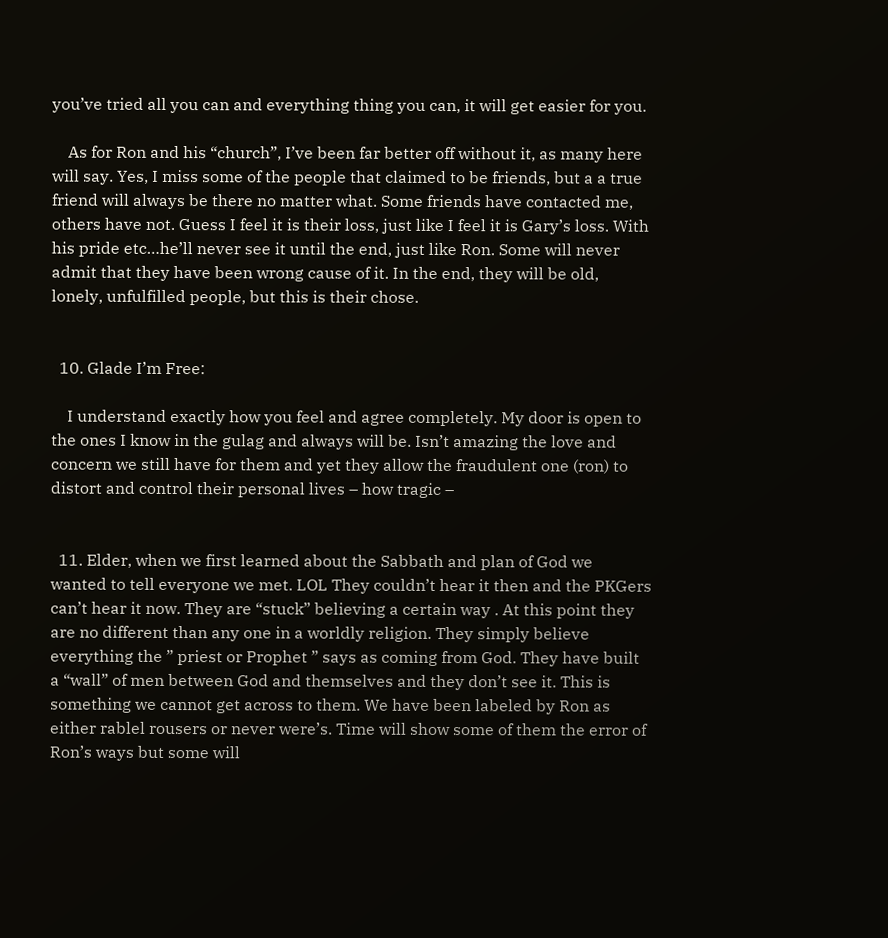you’ve tried all you can and everything thing you can, it will get easier for you.

    As for Ron and his “church”, I’ve been far better off without it, as many here will say. Yes, I miss some of the people that claimed to be friends, but a a true friend will always be there no matter what. Some friends have contacted me, others have not. Guess I feel it is their loss, just like I feel it is Gary’s loss. With his pride etc…he’ll never see it until the end, just like Ron. Some will never admit that they have been wrong cause of it. In the end, they will be old, lonely, unfulfilled people, but this is their chose.


  10. Glade I’m Free:

    I understand exactly how you feel and agree completely. My door is open to the ones I know in the gulag and always will be. Isn’t amazing the love and concern we still have for them and yet they allow the fraudulent one (ron) to distort and control their personal lives – how tragic –


  11. Elder, when we first learned about the Sabbath and plan of God we wanted to tell everyone we met. LOL They couldn’t hear it then and the PKGers can’t hear it now. They are “stuck” believing a certain way . At this point they are no different than any one in a worldly religion. They simply believe everything the ” priest or Prophet ” says as coming from God. They have built a “wall” of men between God and themselves and they don’t see it. This is something we cannot get across to them. We have been labeled by Ron as either rablel rousers or never were’s. Time will show some of them the error of Ron’s ways but some will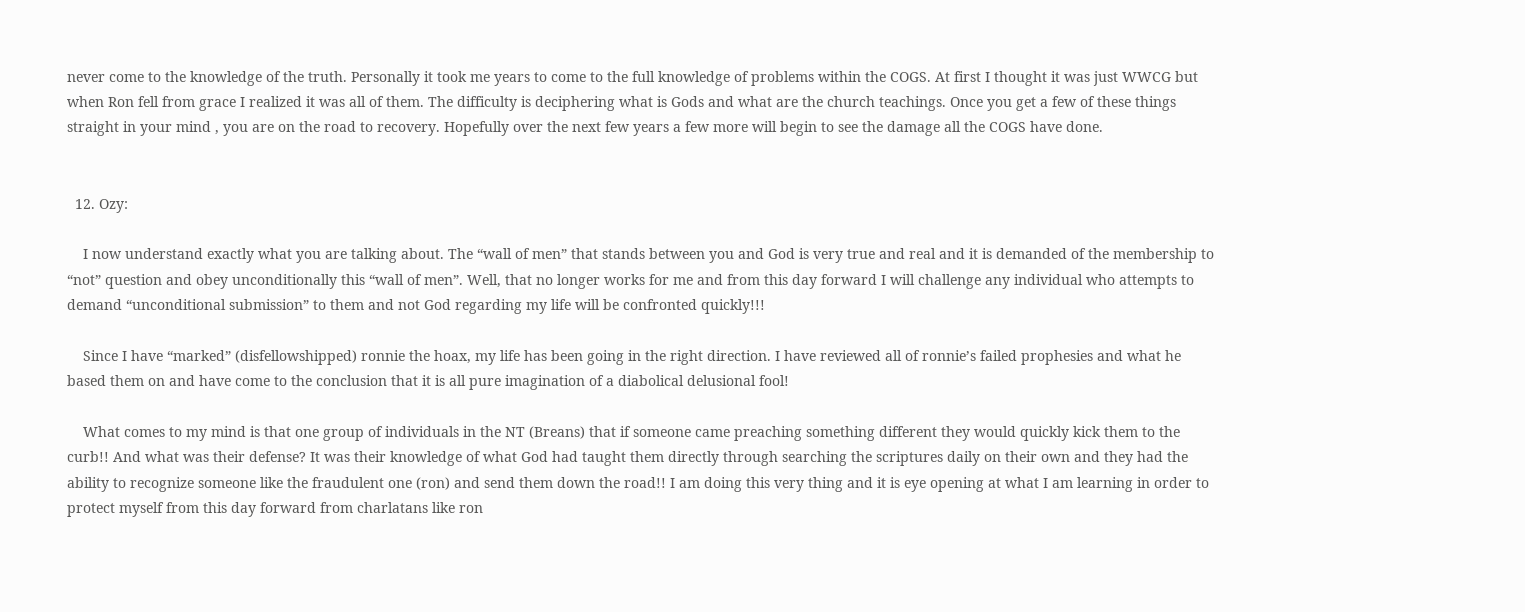never come to the knowledge of the truth. Personally it took me years to come to the full knowledge of problems within the COGS. At first I thought it was just WWCG but when Ron fell from grace I realized it was all of them. The difficulty is deciphering what is Gods and what are the church teachings. Once you get a few of these things straight in your mind , you are on the road to recovery. Hopefully over the next few years a few more will begin to see the damage all the COGS have done.


  12. Ozy:

    I now understand exactly what you are talking about. The “wall of men” that stands between you and God is very true and real and it is demanded of the membership to “not” question and obey unconditionally this “wall of men”. Well, that no longer works for me and from this day forward I will challenge any individual who attempts to demand “unconditional submission” to them and not God regarding my life will be confronted quickly!!!

    Since I have “marked” (disfellowshipped) ronnie the hoax, my life has been going in the right direction. I have reviewed all of ronnie’s failed prophesies and what he based them on and have come to the conclusion that it is all pure imagination of a diabolical delusional fool!

    What comes to my mind is that one group of individuals in the NT (Breans) that if someone came preaching something different they would quickly kick them to the curb!! And what was their defense? It was their knowledge of what God had taught them directly through searching the scriptures daily on their own and they had the ability to recognize someone like the fraudulent one (ron) and send them down the road!! I am doing this very thing and it is eye opening at what I am learning in order to protect myself from this day forward from charlatans like ron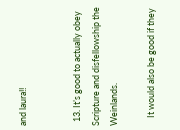and laura!!


  13. It’s good to actually obey Scripture and disfellowship the Weinlands.

    It would also be good if they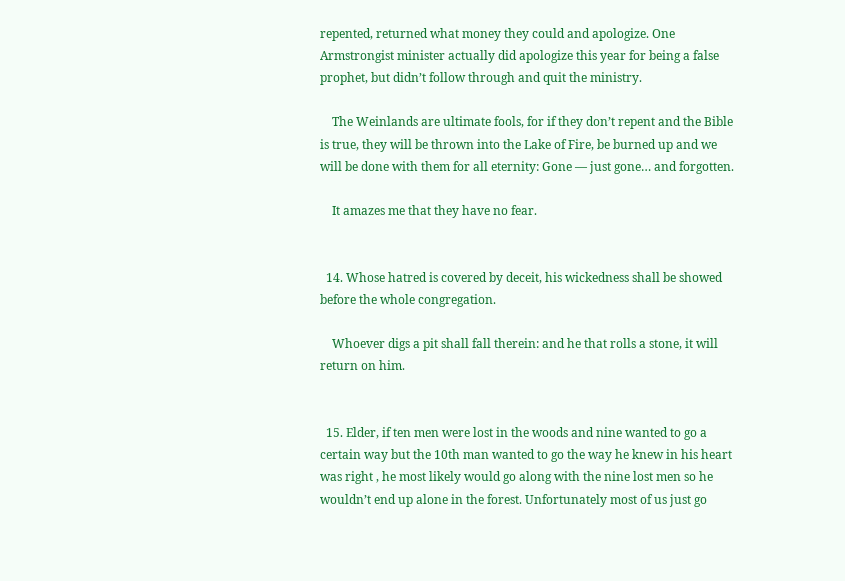repented, returned what money they could and apologize. One Armstrongist minister actually did apologize this year for being a false prophet, but didn’t follow through and quit the ministry.

    The Weinlands are ultimate fools, for if they don’t repent and the Bible is true, they will be thrown into the Lake of Fire, be burned up and we will be done with them for all eternity: Gone — just gone… and forgotten.

    It amazes me that they have no fear.


  14. Whose hatred is covered by deceit, his wickedness shall be showed before the whole congregation.

    Whoever digs a pit shall fall therein: and he that rolls a stone, it will return on him.


  15. Elder, if ten men were lost in the woods and nine wanted to go a certain way but the 10th man wanted to go the way he knew in his heart was right , he most likely would go along with the nine lost men so he wouldn’t end up alone in the forest. Unfortunately most of us just go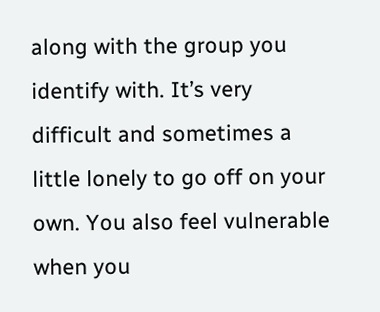along with the group you identify with. It’s very difficult and sometimes a little lonely to go off on your own. You also feel vulnerable when you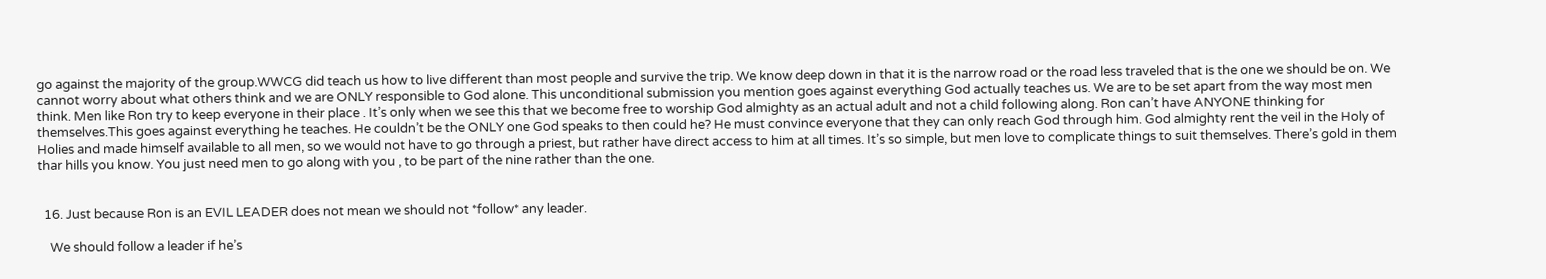go against the majority of the group.WWCG did teach us how to live different than most people and survive the trip. We know deep down in that it is the narrow road or the road less traveled that is the one we should be on. We cannot worry about what others think and we are ONLY responsible to God alone. This unconditional submission you mention goes against everything God actually teaches us. We are to be set apart from the way most men think. Men like Ron try to keep everyone in their place . It’s only when we see this that we become free to worship God almighty as an actual adult and not a child following along. Ron can’t have ANYONE thinking for themselves.This goes against everything he teaches. He couldn’t be the ONLY one God speaks to then could he? He must convince everyone that they can only reach God through him. God almighty rent the veil in the Holy of Holies and made himself available to all men, so we would not have to go through a priest, but rather have direct access to him at all times. It’s so simple, but men love to complicate things to suit themselves. There’s gold in them thar hills you know. You just need men to go along with you , to be part of the nine rather than the one.


  16. Just because Ron is an EVIL LEADER does not mean we should not *follow* any leader.

    We should follow a leader if he’s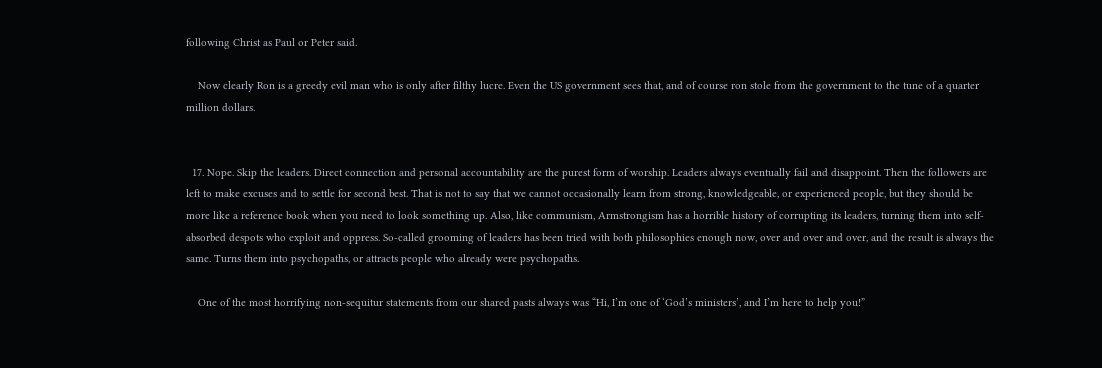following Christ as Paul or Peter said.

    Now clearly Ron is a greedy evil man who is only after filthy lucre. Even the US government sees that, and of course ron stole from the government to the tune of a quarter million dollars.


  17. Nope. Skip the leaders. Direct connection and personal accountability are the purest form of worship. Leaders always eventually fail and disappoint. Then the followers are left to make excuses and to settle for second best. That is not to say that we cannot occasionally learn from strong, knowledgeable, or experienced people, but they should be more like a reference book when you need to look something up. Also, like communism, Armstrongism has a horrible history of corrupting its leaders, turning them into self-absorbed despots who exploit and oppress. So-called grooming of leaders has been tried with both philosophies enough now, over and over and over, and the result is always the same. Turns them into psychopaths, or attracts people who already were psychopaths.

    One of the most horrifying non-sequitur statements from our shared pasts always was “Hi, I’m one of ‘God’s ministers’, and I’m here to help you!”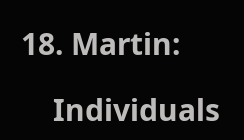18. Martin:

    Individuals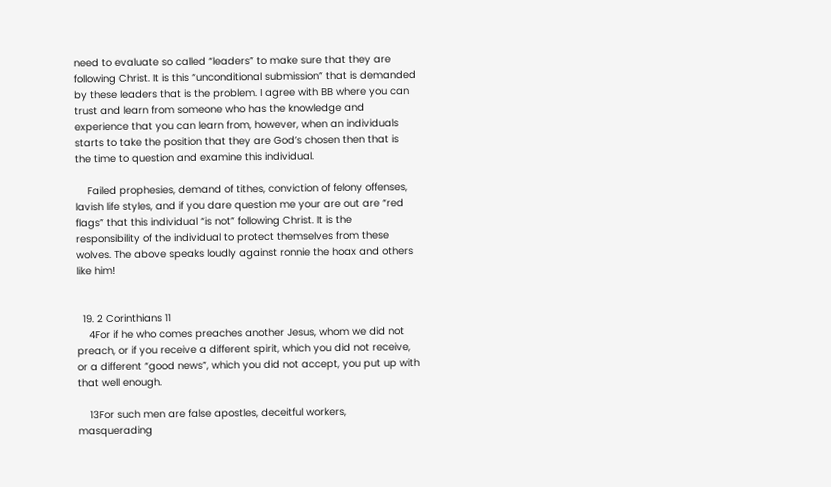need to evaluate so called “leaders” to make sure that they are following Christ. It is this “unconditional submission” that is demanded by these leaders that is the problem. I agree with BB where you can trust and learn from someone who has the knowledge and experience that you can learn from, however, when an individuals starts to take the position that they are God’s chosen then that is the time to question and examine this individual.

    Failed prophesies, demand of tithes, conviction of felony offenses, lavish life styles, and if you dare question me your are out are “red flags” that this individual “is not” following Christ. It is the responsibility of the individual to protect themselves from these wolves. The above speaks loudly against ronnie the hoax and others like him!


  19. 2 Corinthians 11
    4For if he who comes preaches another Jesus, whom we did not preach, or if you receive a different spirit, which you did not receive, or a different “good news”, which you did not accept, you put up with that well enough.

    13For such men are false apostles, deceitful workers, masquerading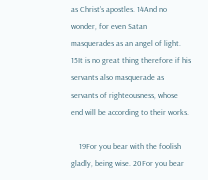as Christ’s apostles. 14And no wonder, for even Satan masquerades as an angel of light. 15It is no great thing therefore if his servants also masquerade as servants of righteousness, whose end will be according to their works.

    19For you bear with the foolish gladly, being wise. 20For you bear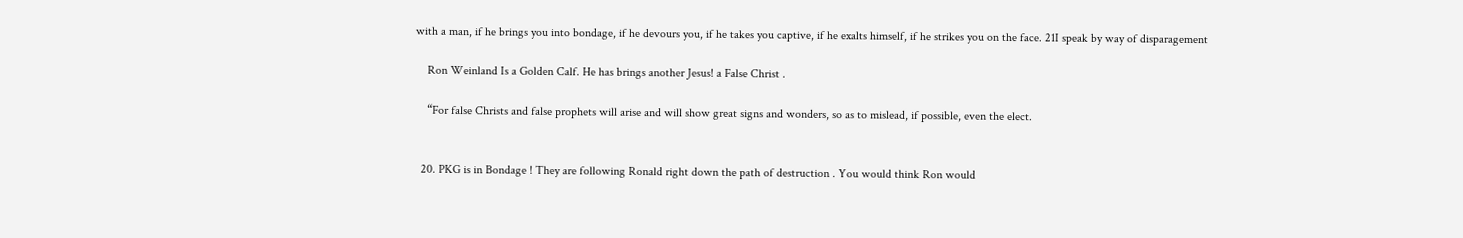with a man, if he brings you into bondage, if he devours you, if he takes you captive, if he exalts himself, if he strikes you on the face. 21I speak by way of disparagement

    Ron Weinland Is a Golden Calf. He has brings another Jesus! a False Christ .

    “For false Christs and false prophets will arise and will show great signs and wonders, so as to mislead, if possible, even the elect.


  20. PKG is in Bondage ! They are following Ronald right down the path of destruction . You would think Ron would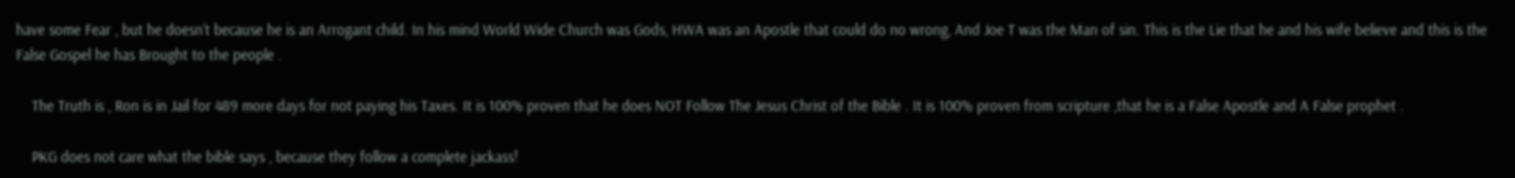have some Fear , but he doesn’t because he is an Arrogant child. In his mind World Wide Church was Gods, HWA was an Apostle that could do no wrong, And Joe T was the Man of sin. This is the Lie that he and his wife believe and this is the False Gospel he has Brought to the people .

    The Truth is , Ron is in Jail for 489 more days for not paying his Taxes. It is 100% proven that he does NOT Follow The Jesus Christ of the Bible . It is 100% proven from scripture ,that he is a False Apostle and A False prophet .

    PKG does not care what the bible says , because they follow a complete jackass!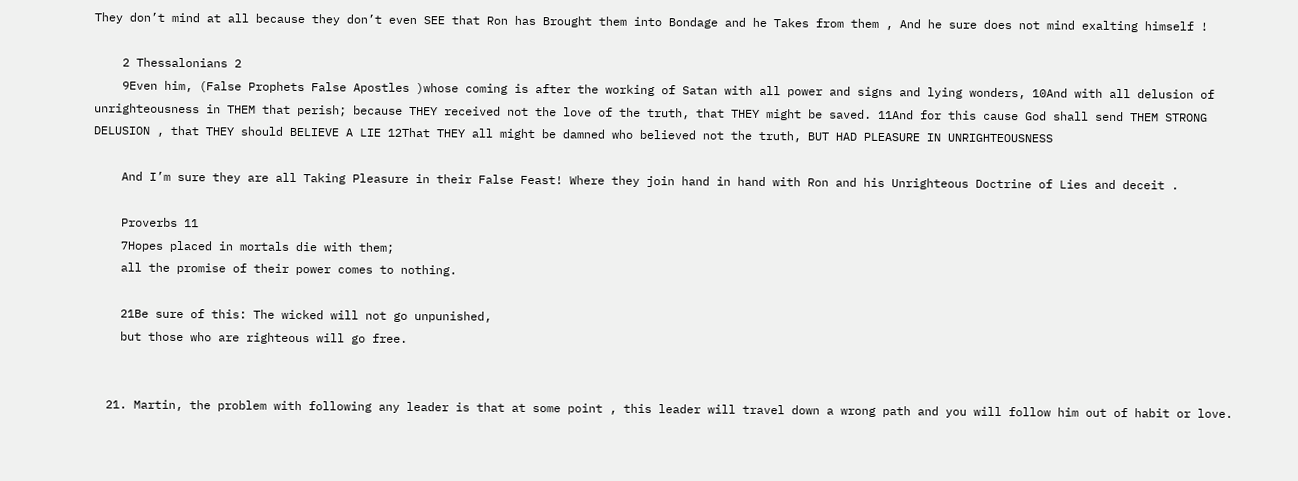They don’t mind at all because they don’t even SEE that Ron has Brought them into Bondage and he Takes from them , And he sure does not mind exalting himself !

    2 Thessalonians 2
    9Even him, (False Prophets False Apostles )whose coming is after the working of Satan with all power and signs and lying wonders, 10And with all delusion of unrighteousness in THEM that perish; because THEY received not the love of the truth, that THEY might be saved. 11And for this cause God shall send THEM STRONG DELUSION , that THEY should BELIEVE A LIE 12That THEY all might be damned who believed not the truth, BUT HAD PLEASURE IN UNRIGHTEOUSNESS

    And I’m sure they are all Taking Pleasure in their False Feast! Where they join hand in hand with Ron and his Unrighteous Doctrine of Lies and deceit .

    Proverbs 11
    7Hopes placed in mortals die with them;
    all the promise of their power comes to nothing.

    21Be sure of this: The wicked will not go unpunished,
    but those who are righteous will go free.


  21. Martin, the problem with following any leader is that at some point , this leader will travel down a wrong path and you will follow him out of habit or love.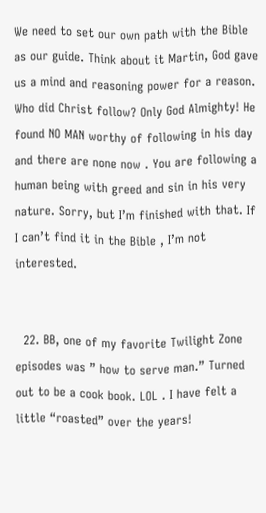We need to set our own path with the Bible as our guide. Think about it Martin, God gave us a mind and reasoning power for a reason. Who did Christ follow? Only God Almighty! He found NO MAN worthy of following in his day and there are none now . You are following a human being with greed and sin in his very nature. Sorry, but I’m finished with that. If I can’t find it in the Bible , I’m not interested.


  22. BB, one of my favorite Twilight Zone episodes was ” how to serve man.” Turned out to be a cook book. LOL . I have felt a little “roasted” over the years!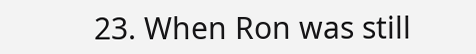23. When Ron was still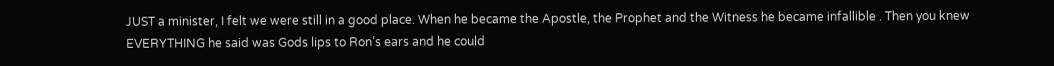JUST a minister, I felt we were still in a good place. When he became the Apostle, the Prophet and the Witness he became infallible . Then you knew EVERYTHING he said was Gods lips to Ron’s ears and he could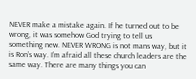NEVER make a mistake again. If he turned out to be wrong, it was somehow God trying to tell us something new. NEVER WRONG is not mans way, but it is Ron’s way. I’m afraid all these church leaders are the same way. There are many things you can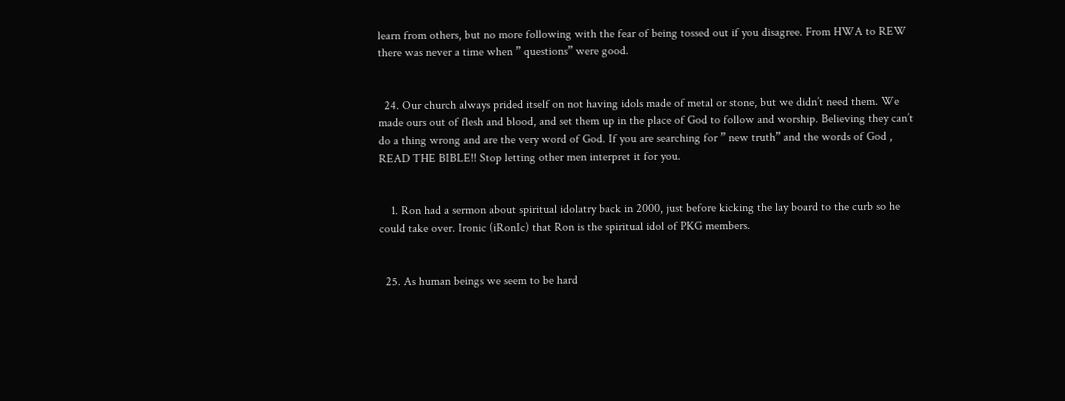learn from others, but no more following with the fear of being tossed out if you disagree. From HWA to REW there was never a time when ” questions” were good.


  24. Our church always prided itself on not having idols made of metal or stone, but we didn’t need them. We made ours out of flesh and blood, and set them up in the place of God to follow and worship. Believing they can’t do a thing wrong and are the very word of God. If you are searching for ” new truth” and the words of God , READ THE BIBLE!! Stop letting other men interpret it for you.


    1. Ron had a sermon about spiritual idolatry back in 2000, just before kicking the lay board to the curb so he could take over. Ironic (iRonIc) that Ron is the spiritual idol of PKG members.


  25. As human beings we seem to be hard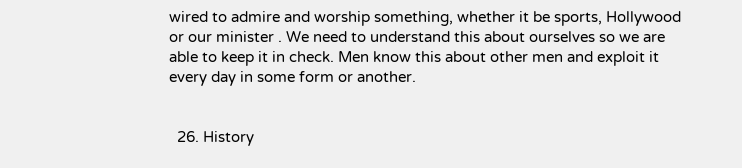wired to admire and worship something, whether it be sports, Hollywood or our minister . We need to understand this about ourselves so we are able to keep it in check. Men know this about other men and exploit it every day in some form or another.


  26. History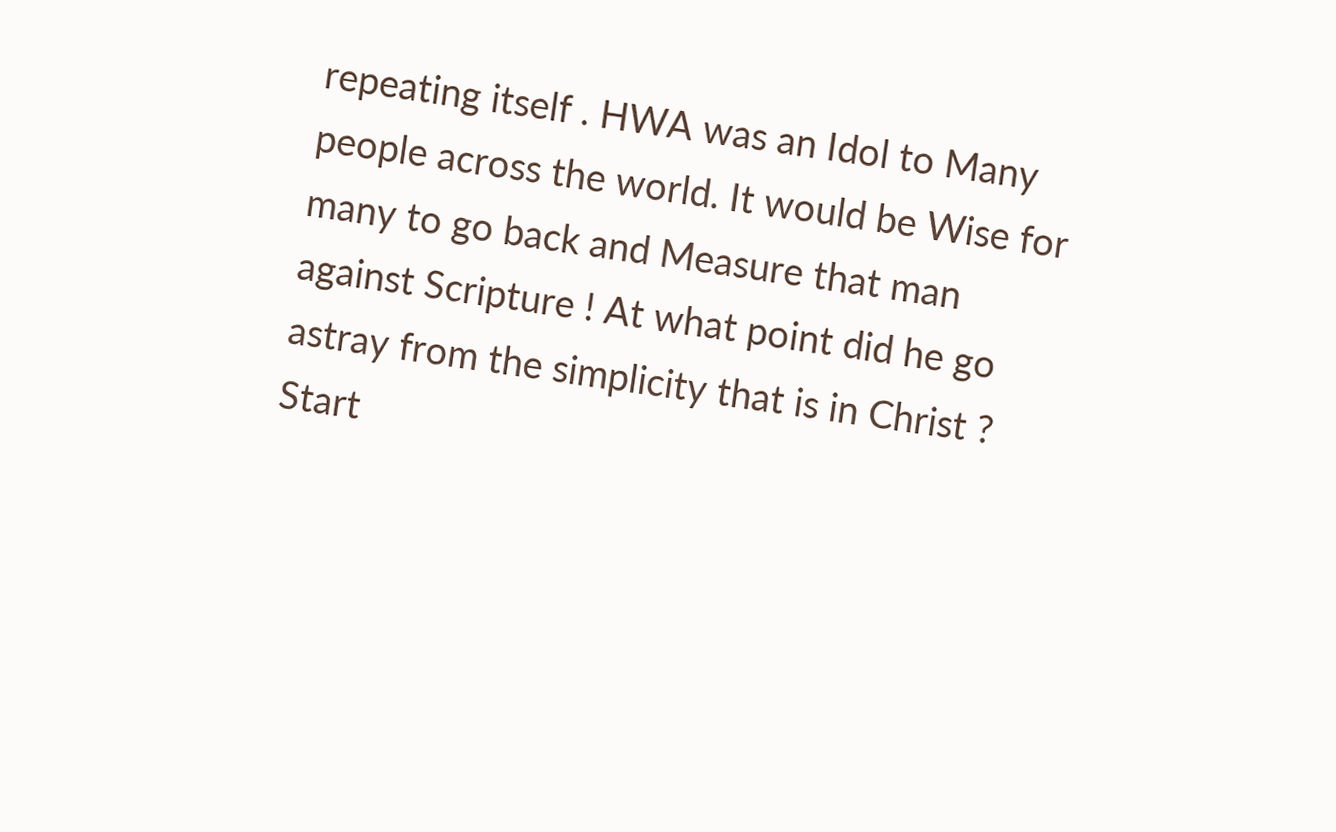repeating itself . HWA was an Idol to Many people across the world. It would be Wise for many to go back and Measure that man against Scripture ! At what point did he go astray from the simplicity that is in Christ ? Start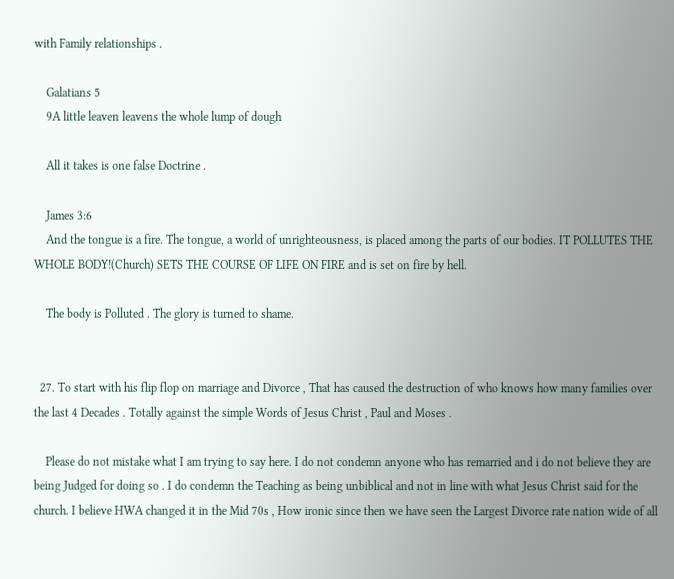with Family relationships .

    Galatians 5
    9A little leaven leavens the whole lump of dough

    All it takes is one false Doctrine .

    James 3:6
    And the tongue is a fire. The tongue, a world of unrighteousness, is placed among the parts of our bodies. IT POLLUTES THE WHOLE BODY!(Church) SETS THE COURSE OF LIFE ON FIRE and is set on fire by hell.

    The body is Polluted . The glory is turned to shame.


  27. To start with his flip flop on marriage and Divorce , That has caused the destruction of who knows how many families over the last 4 Decades . Totally against the simple Words of Jesus Christ , Paul and Moses .

    Please do not mistake what I am trying to say here. I do not condemn anyone who has remarried and i do not believe they are being Judged for doing so . I do condemn the Teaching as being unbiblical and not in line with what Jesus Christ said for the church. I believe HWA changed it in the Mid 70s , How ironic since then we have seen the Largest Divorce rate nation wide of all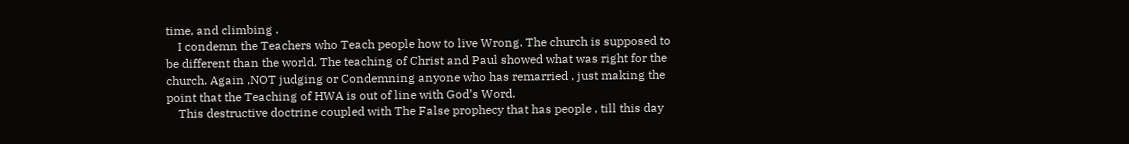time, and climbing .
    I condemn the Teachers who Teach people how to live Wrong. The church is supposed to be different than the world. The teaching of Christ and Paul showed what was right for the church. Again ,NOT judging or Condemning anyone who has remarried , just making the point that the Teaching of HWA is out of line with God’s Word.
    This destructive doctrine coupled with The False prophecy that has people , till this day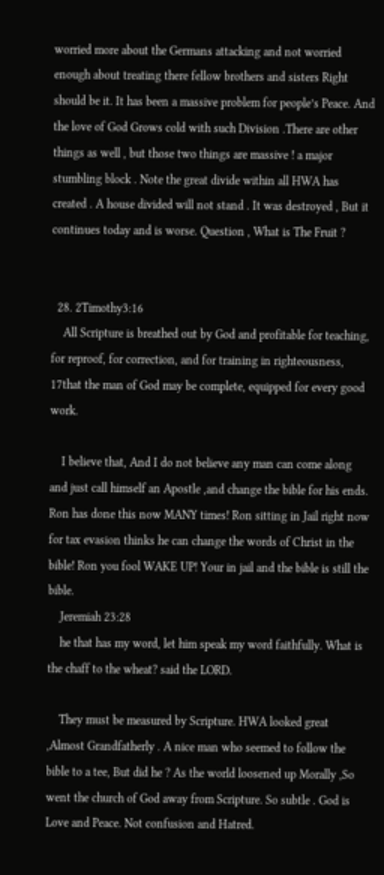worried more about the Germans attacking and not worried enough about treating there fellow brothers and sisters Right should be it. It has been a massive problem for people’s Peace. And the love of God Grows cold with such Division .There are other things as well , but those two things are massive ! a major stumbling block . Note the great divide within all HWA has created . A house divided will not stand . It was destroyed , But it continues today and is worse. Question , What is The Fruit ?


  28. 2Timothy3:16
    All Scripture is breathed out by God and profitable for teaching, for reproof, for correction, and for training in righteousness, 17that the man of God may be complete, equipped for every good work.

    I believe that, And I do not believe any man can come along and just call himself an Apostle ,and change the bible for his ends. Ron has done this now MANY times! Ron sitting in Jail right now for tax evasion thinks he can change the words of Christ in the bible! Ron you fool WAKE UP! Your in jail and the bible is still the bible.
    Jeremiah 23:28
    he that has my word, let him speak my word faithfully. What is the chaff to the wheat? said the LORD.

    They must be measured by Scripture. HWA looked great ,Almost Grandfatherly . A nice man who seemed to follow the bible to a tee, But did he ? As the world loosened up Morally ,So went the church of God away from Scripture. So subtle . God is Love and Peace. Not confusion and Hatred.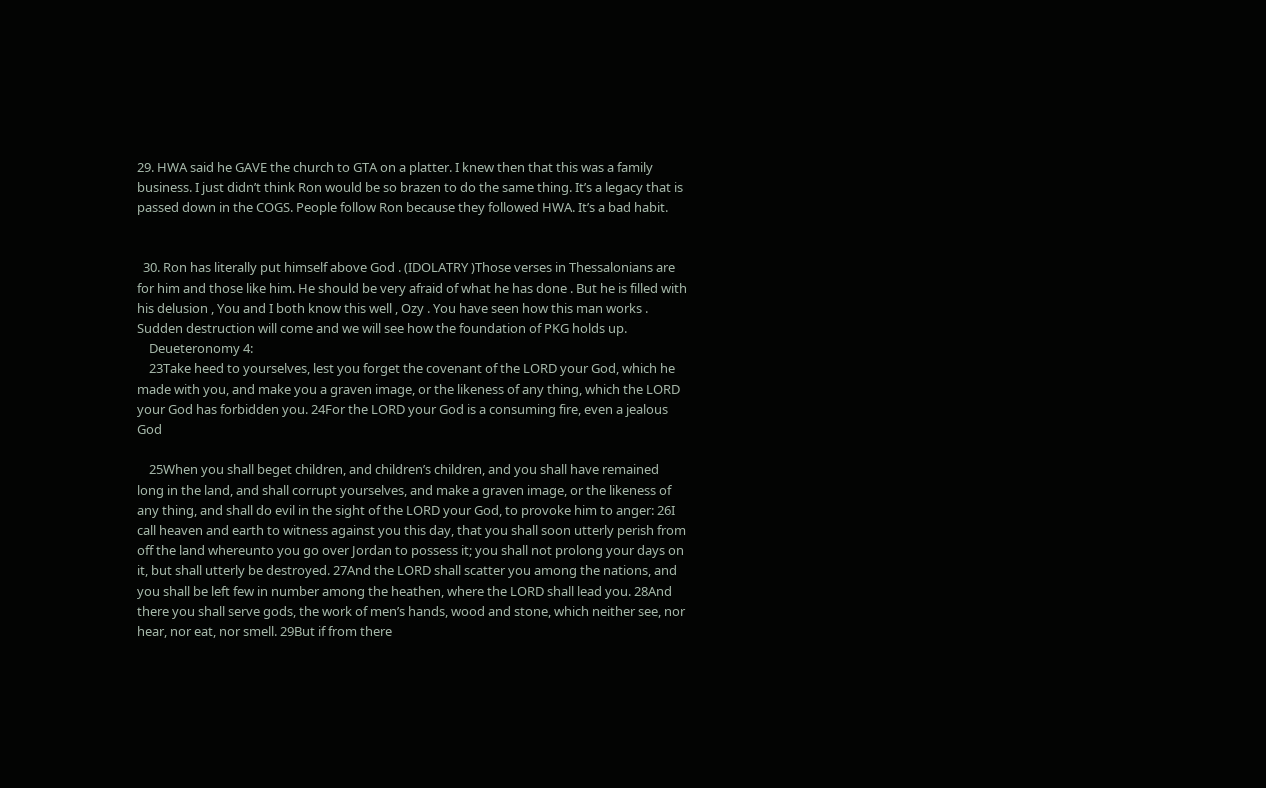29. HWA said he GAVE the church to GTA on a platter. I knew then that this was a family business. I just didn’t think Ron would be so brazen to do the same thing. It’s a legacy that is passed down in the COGS. People follow Ron because they followed HWA. It’s a bad habit.


  30. Ron has literally put himself above God . (IDOLATRY )Those verses in Thessalonians are for him and those like him. He should be very afraid of what he has done . But he is filled with his delusion , You and I both know this well , Ozy . You have seen how this man works . Sudden destruction will come and we will see how the foundation of PKG holds up.
    Deueteronomy 4:
    23Take heed to yourselves, lest you forget the covenant of the LORD your God, which he made with you, and make you a graven image, or the likeness of any thing, which the LORD your God has forbidden you. 24For the LORD your God is a consuming fire, even a jealous God

    25When you shall beget children, and children’s children, and you shall have remained long in the land, and shall corrupt yourselves, and make a graven image, or the likeness of any thing, and shall do evil in the sight of the LORD your God, to provoke him to anger: 26I call heaven and earth to witness against you this day, that you shall soon utterly perish from off the land whereunto you go over Jordan to possess it; you shall not prolong your days on it, but shall utterly be destroyed. 27And the LORD shall scatter you among the nations, and you shall be left few in number among the heathen, where the LORD shall lead you. 28And there you shall serve gods, the work of men’s hands, wood and stone, which neither see, nor hear, nor eat, nor smell. 29But if from there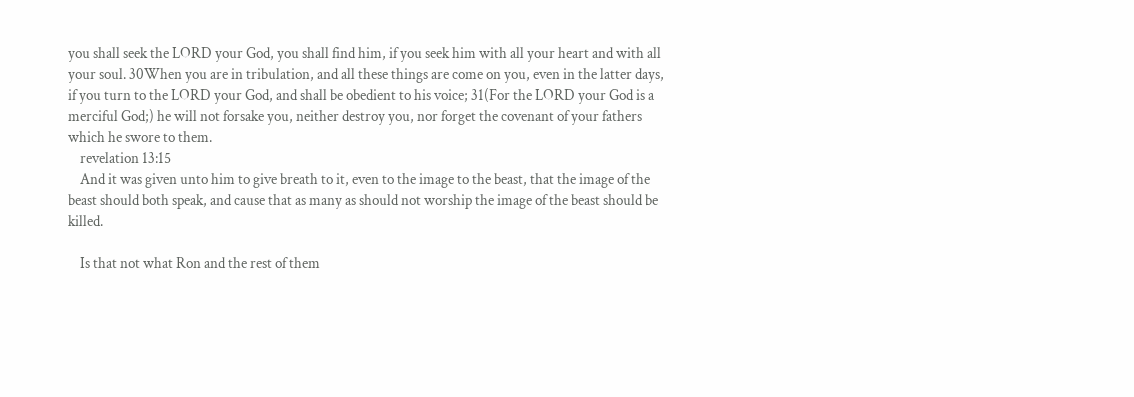you shall seek the LORD your God, you shall find him, if you seek him with all your heart and with all your soul. 30When you are in tribulation, and all these things are come on you, even in the latter days, if you turn to the LORD your God, and shall be obedient to his voice; 31(For the LORD your God is a merciful God;) he will not forsake you, neither destroy you, nor forget the covenant of your fathers which he swore to them.
    revelation 13:15
    And it was given unto him to give breath to it, even to the image to the beast, that the image of the beast should both speak, and cause that as many as should not worship the image of the beast should be killed.

    Is that not what Ron and the rest of them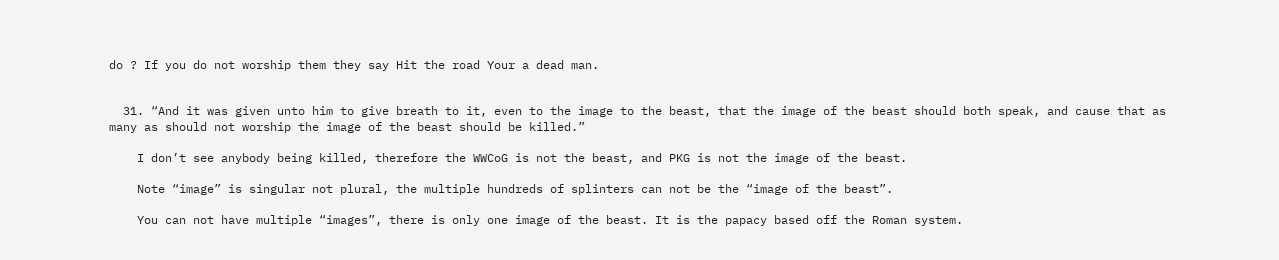do ? If you do not worship them they say Hit the road Your a dead man.


  31. “And it was given unto him to give breath to it, even to the image to the beast, that the image of the beast should both speak, and cause that as many as should not worship the image of the beast should be killed.”

    I don’t see anybody being killed, therefore the WWCoG is not the beast, and PKG is not the image of the beast.

    Note “image” is singular not plural, the multiple hundreds of splinters can not be the “image of the beast”.

    You can not have multiple “images”, there is only one image of the beast. It is the papacy based off the Roman system.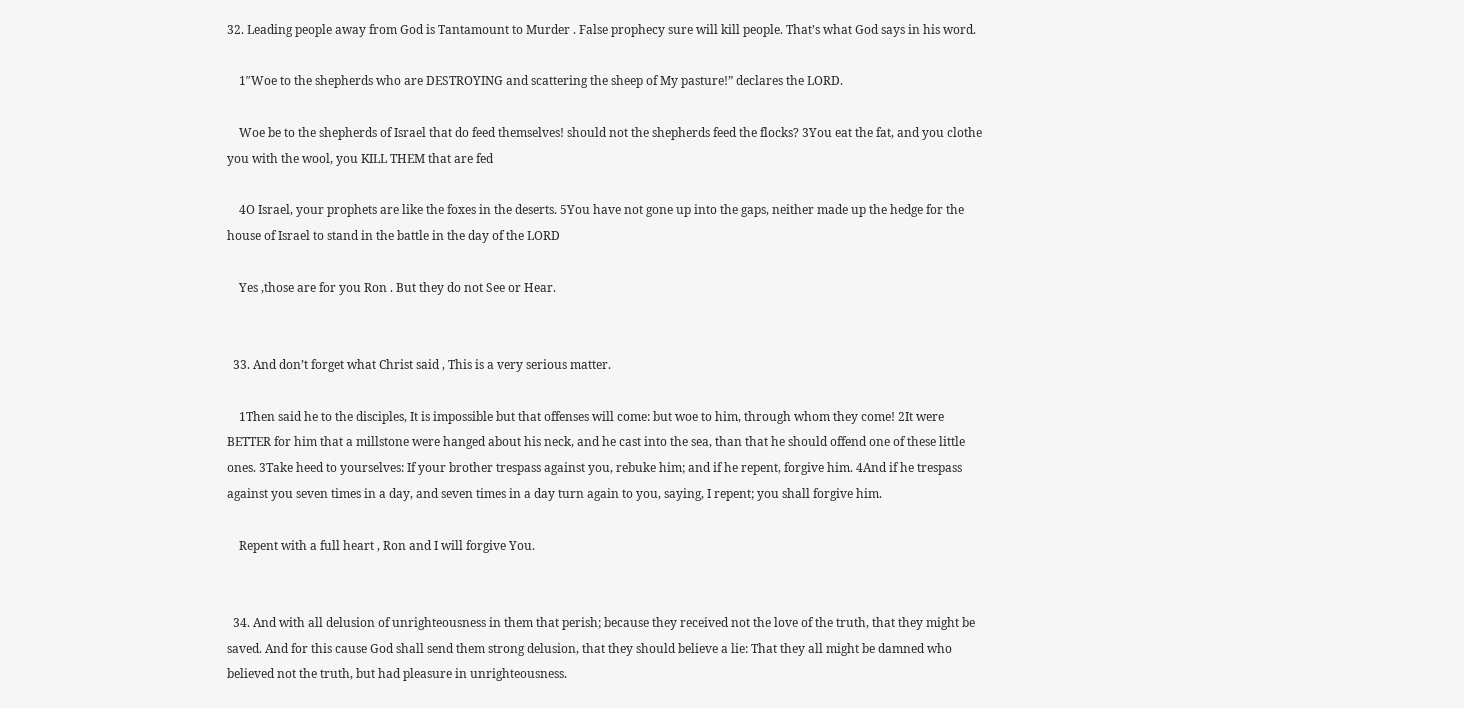32. Leading people away from God is Tantamount to Murder . False prophecy sure will kill people. That’s what God says in his word.

    1″Woe to the shepherds who are DESTROYING and scattering the sheep of My pasture!” declares the LORD.

    Woe be to the shepherds of Israel that do feed themselves! should not the shepherds feed the flocks? 3You eat the fat, and you clothe you with the wool, you KILL THEM that are fed

    4O Israel, your prophets are like the foxes in the deserts. 5You have not gone up into the gaps, neither made up the hedge for the house of Israel to stand in the battle in the day of the LORD

    Yes ,those are for you Ron . But they do not See or Hear.


  33. And don’t forget what Christ said , This is a very serious matter.

    1Then said he to the disciples, It is impossible but that offenses will come: but woe to him, through whom they come! 2It were BETTER for him that a millstone were hanged about his neck, and he cast into the sea, than that he should offend one of these little ones. 3Take heed to yourselves: If your brother trespass against you, rebuke him; and if he repent, forgive him. 4And if he trespass against you seven times in a day, and seven times in a day turn again to you, saying, I repent; you shall forgive him.

    Repent with a full heart , Ron and I will forgive You.


  34. And with all delusion of unrighteousness in them that perish; because they received not the love of the truth, that they might be saved. And for this cause God shall send them strong delusion, that they should believe a lie: That they all might be damned who believed not the truth, but had pleasure in unrighteousness.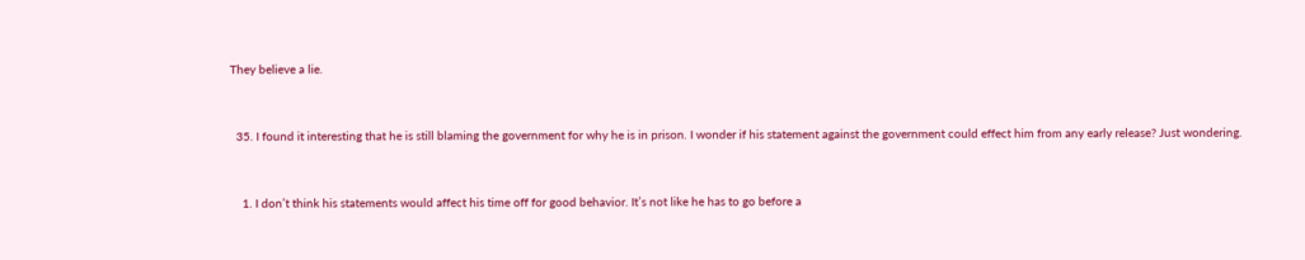They believe a lie.


  35. I found it interesting that he is still blaming the government for why he is in prison. I wonder if his statement against the government could effect him from any early release? Just wondering.


    1. I don’t think his statements would affect his time off for good behavior. It’s not like he has to go before a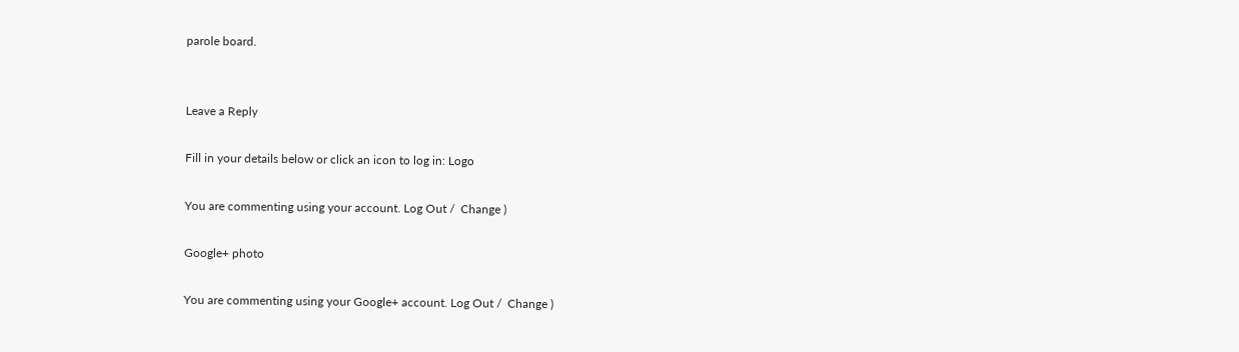parole board.


Leave a Reply

Fill in your details below or click an icon to log in: Logo

You are commenting using your account. Log Out /  Change )

Google+ photo

You are commenting using your Google+ account. Log Out /  Change )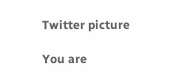Twitter picture

You are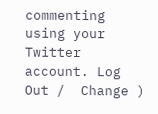commenting using your Twitter account. Log Out /  Change )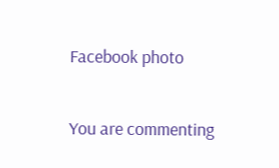Facebook photo

You are commenting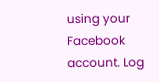using your Facebook account. Log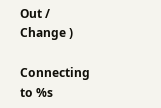Out /  Change )

Connecting to %s